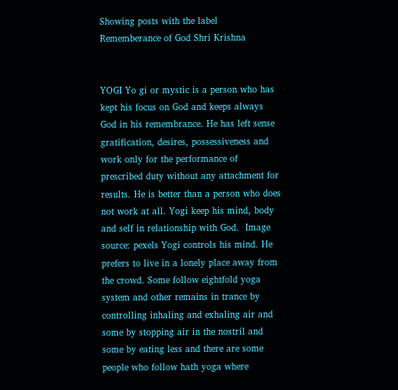Showing posts with the label Rememberance of God Shri Krishna


YOGI Yo gi or mystic is a person who has kept his focus on God and keeps always God in his remembrance. He has left sense gratification, desires, possessiveness and work only for the performance of prescribed duty without any attachment for results. He is better than a person who does not work at all. Yogi keep his mind, body and self in relationship with God.  Image source: pexels Yogi controls his mind. He prefers to live in a lonely place away from the crowd. Some follow eightfold yoga system and other remains in trance by controlling inhaling and exhaling air and some by stopping air in the nostril and some by eating less and there are some people who follow hath yoga where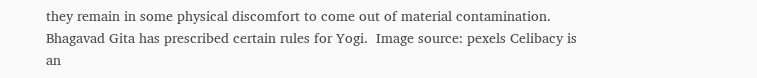they remain in some physical discomfort to come out of material contamination. Bhagavad Gita has prescribed certain rules for Yogi.  Image source: pexels Celibacy is an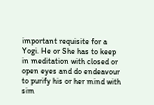important requisite for a Yogi. He or She has to keep in meditation with closed or open eyes and do endeavour to purify his or her mind with sim